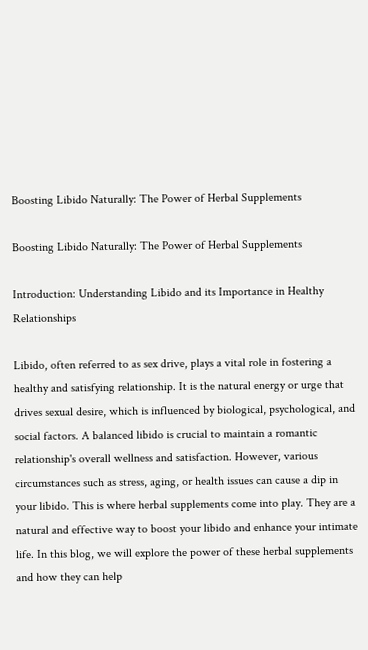Boosting Libido Naturally: The Power of Herbal Supplements

Boosting Libido Naturally: The Power of Herbal Supplements

Introduction: Understanding Libido and its Importance in Healthy Relationships

Libido, often referred to as sex drive, plays a vital role in fostering a healthy and satisfying relationship. It is the natural energy or urge that drives sexual desire, which is influenced by biological, psychological, and social factors. A balanced libido is crucial to maintain a romantic relationship's overall wellness and satisfaction. However, various circumstances such as stress, aging, or health issues can cause a dip in your libido. This is where herbal supplements come into play. They are a natural and effective way to boost your libido and enhance your intimate life. In this blog, we will explore the power of these herbal supplements and how they can help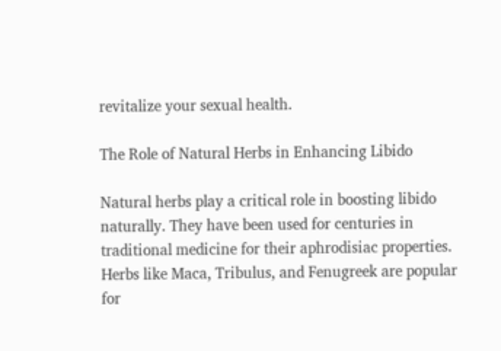revitalize your sexual health.

The Role of Natural Herbs in Enhancing Libido

Natural herbs play a critical role in boosting libido naturally. They have been used for centuries in traditional medicine for their aphrodisiac properties. Herbs like Maca, Tribulus, and Fenugreek are popular for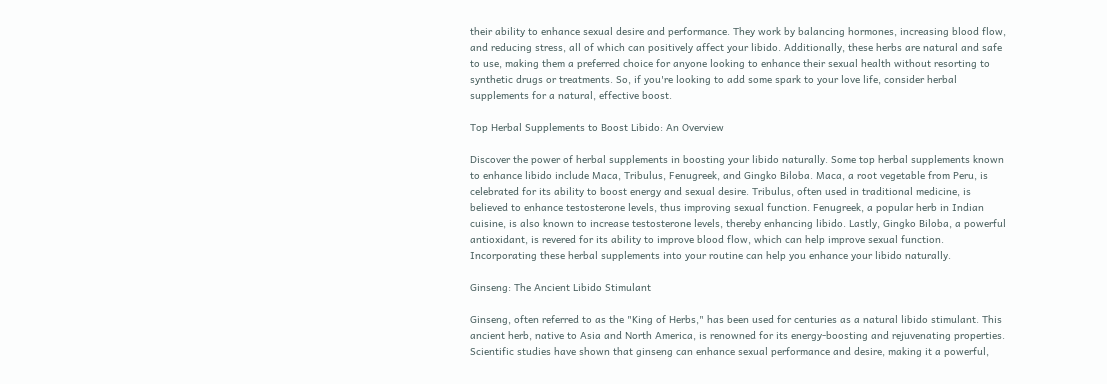their ability to enhance sexual desire and performance. They work by balancing hormones, increasing blood flow, and reducing stress, all of which can positively affect your libido. Additionally, these herbs are natural and safe to use, making them a preferred choice for anyone looking to enhance their sexual health without resorting to synthetic drugs or treatments. So, if you're looking to add some spark to your love life, consider herbal supplements for a natural, effective boost.

Top Herbal Supplements to Boost Libido: An Overview

Discover the power of herbal supplements in boosting your libido naturally. Some top herbal supplements known to enhance libido include Maca, Tribulus, Fenugreek, and Gingko Biloba. Maca, a root vegetable from Peru, is celebrated for its ability to boost energy and sexual desire. Tribulus, often used in traditional medicine, is believed to enhance testosterone levels, thus improving sexual function. Fenugreek, a popular herb in Indian cuisine, is also known to increase testosterone levels, thereby enhancing libido. Lastly, Gingko Biloba, a powerful antioxidant, is revered for its ability to improve blood flow, which can help improve sexual function. Incorporating these herbal supplements into your routine can help you enhance your libido naturally.

Ginseng: The Ancient Libido Stimulant

Ginseng, often referred to as the "King of Herbs," has been used for centuries as a natural libido stimulant. This ancient herb, native to Asia and North America, is renowned for its energy-boosting and rejuvenating properties. Scientific studies have shown that ginseng can enhance sexual performance and desire, making it a powerful,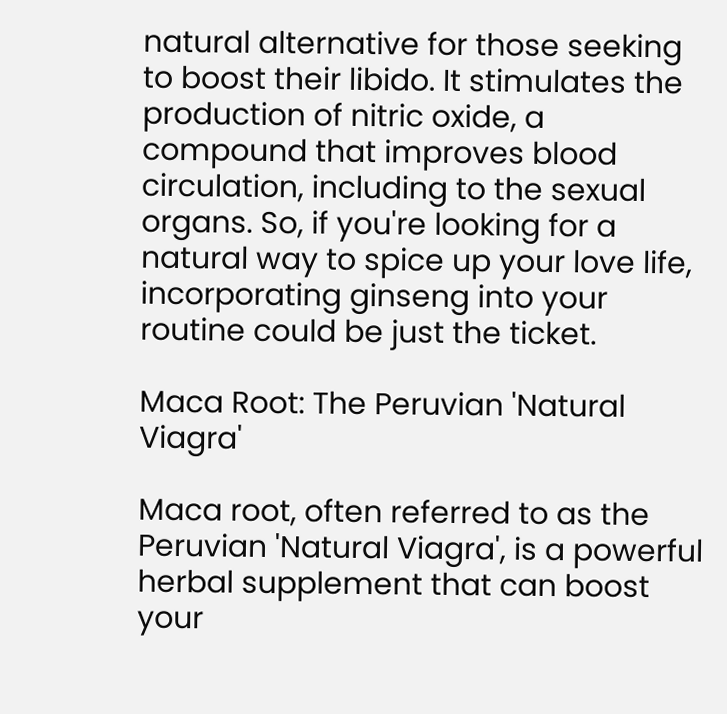natural alternative for those seeking to boost their libido. It stimulates the production of nitric oxide, a compound that improves blood circulation, including to the sexual organs. So, if you're looking for a natural way to spice up your love life, incorporating ginseng into your routine could be just the ticket.

Maca Root: The Peruvian 'Natural Viagra'

Maca root, often referred to as the Peruvian 'Natural Viagra', is a powerful herbal supplement that can boost your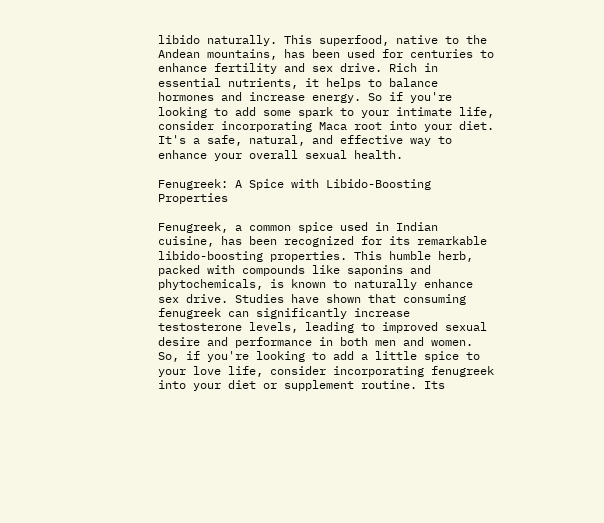libido naturally. This superfood, native to the Andean mountains, has been used for centuries to enhance fertility and sex drive. Rich in essential nutrients, it helps to balance hormones and increase energy. So if you're looking to add some spark to your intimate life, consider incorporating Maca root into your diet. It's a safe, natural, and effective way to enhance your overall sexual health.

Fenugreek: A Spice with Libido-Boosting Properties

Fenugreek, a common spice used in Indian cuisine, has been recognized for its remarkable libido-boosting properties. This humble herb, packed with compounds like saponins and phytochemicals, is known to naturally enhance sex drive. Studies have shown that consuming fenugreek can significantly increase testosterone levels, leading to improved sexual desire and performance in both men and women. So, if you're looking to add a little spice to your love life, consider incorporating fenugreek into your diet or supplement routine. Its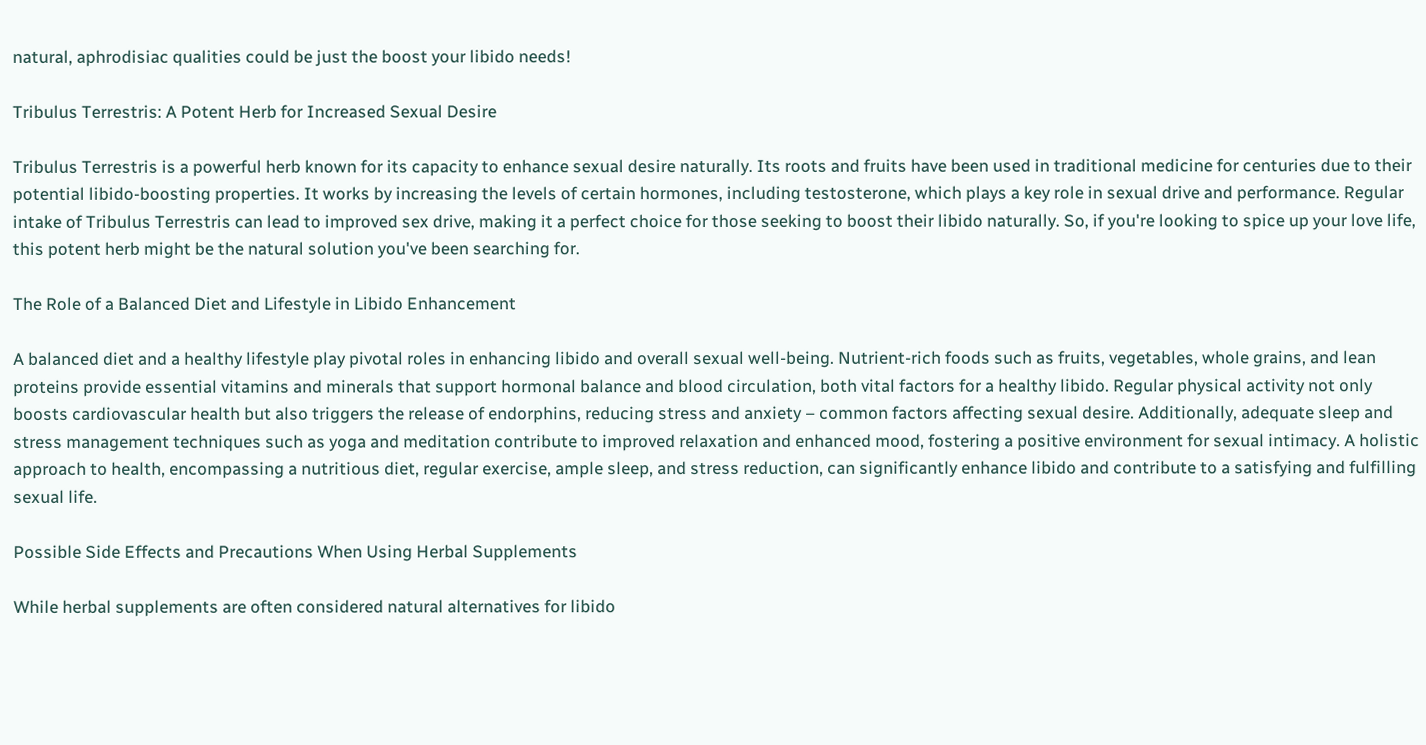natural, aphrodisiac qualities could be just the boost your libido needs!

Tribulus Terrestris: A Potent Herb for Increased Sexual Desire

Tribulus Terrestris is a powerful herb known for its capacity to enhance sexual desire naturally. Its roots and fruits have been used in traditional medicine for centuries due to their potential libido-boosting properties. It works by increasing the levels of certain hormones, including testosterone, which plays a key role in sexual drive and performance. Regular intake of Tribulus Terrestris can lead to improved sex drive, making it a perfect choice for those seeking to boost their libido naturally. So, if you're looking to spice up your love life, this potent herb might be the natural solution you've been searching for.

The Role of a Balanced Diet and Lifestyle in Libido Enhancement

A balanced diet and a healthy lifestyle play pivotal roles in enhancing libido and overall sexual well-being. Nutrient-rich foods such as fruits, vegetables, whole grains, and lean proteins provide essential vitamins and minerals that support hormonal balance and blood circulation, both vital factors for a healthy libido. Regular physical activity not only boosts cardiovascular health but also triggers the release of endorphins, reducing stress and anxiety – common factors affecting sexual desire. Additionally, adequate sleep and stress management techniques such as yoga and meditation contribute to improved relaxation and enhanced mood, fostering a positive environment for sexual intimacy. A holistic approach to health, encompassing a nutritious diet, regular exercise, ample sleep, and stress reduction, can significantly enhance libido and contribute to a satisfying and fulfilling sexual life.

Possible Side Effects and Precautions When Using Herbal Supplements

While herbal supplements are often considered natural alternatives for libido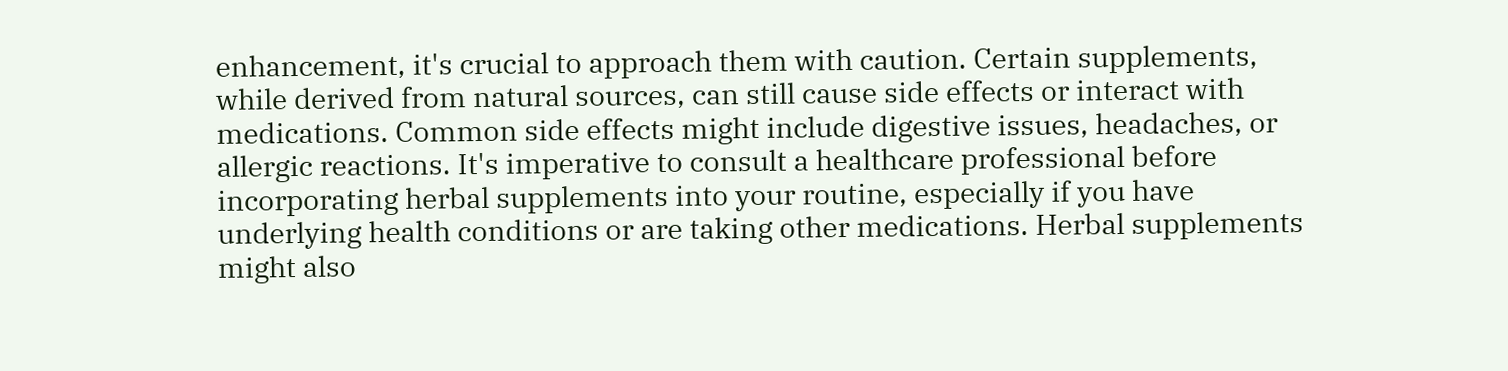enhancement, it's crucial to approach them with caution. Certain supplements, while derived from natural sources, can still cause side effects or interact with medications. Common side effects might include digestive issues, headaches, or allergic reactions. It's imperative to consult a healthcare professional before incorporating herbal supplements into your routine, especially if you have underlying health conditions or are taking other medications. Herbal supplements might also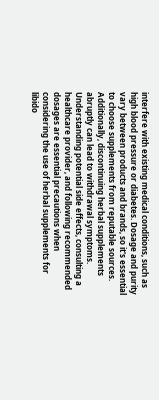interfere with existing medical conditions, such as high blood pressure or diabetes. Dosage and purity vary between products and brands, so it's essential to choose supplements from reputable sources. Additionally, discontinuing herbal supplements abruptly can lead to withdrawal symptoms. Understanding potential side effects, consulting a healthcare provider, and following recommended dosages are essential precautions when considering the use of herbal supplements for libido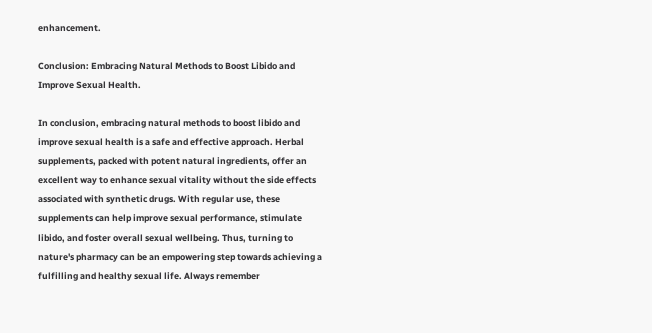enhancement.

Conclusion: Embracing Natural Methods to Boost Libido and Improve Sexual Health.

In conclusion, embracing natural methods to boost libido and improve sexual health is a safe and effective approach. Herbal supplements, packed with potent natural ingredients, offer an excellent way to enhance sexual vitality without the side effects associated with synthetic drugs. With regular use, these supplements can help improve sexual performance, stimulate libido, and foster overall sexual wellbeing. Thus, turning to nature's pharmacy can be an empowering step towards achieving a fulfilling and healthy sexual life. Always remember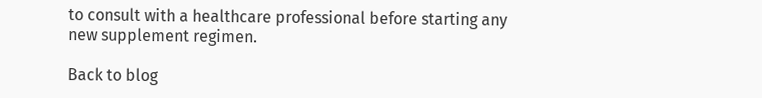to consult with a healthcare professional before starting any new supplement regimen.

Back to blog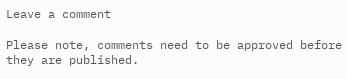Leave a comment

Please note, comments need to be approved before they are published.